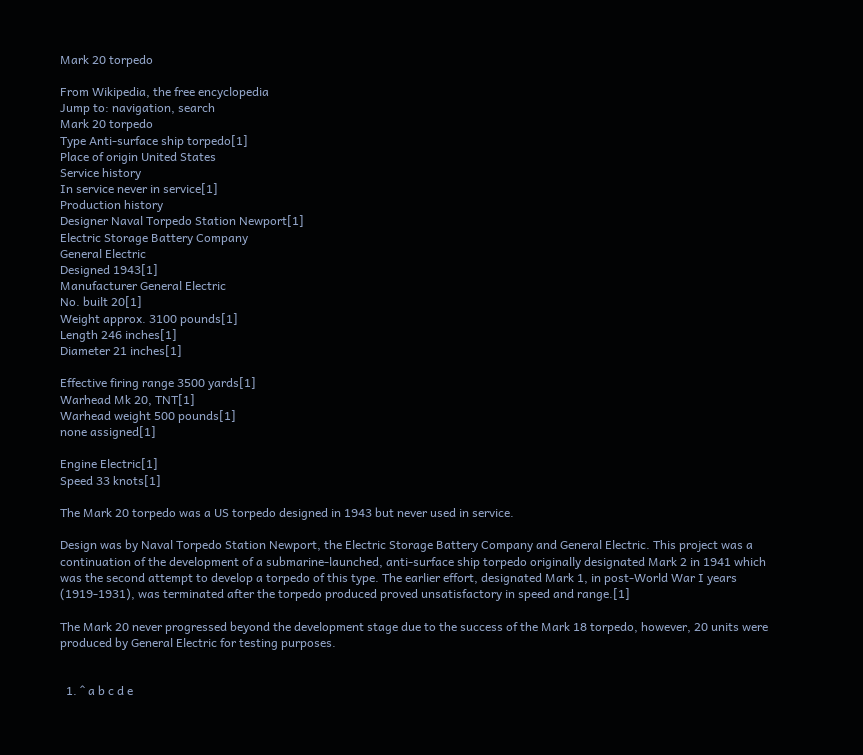Mark 20 torpedo

From Wikipedia, the free encyclopedia
Jump to: navigation, search
Mark 20 torpedo
Type Anti-surface ship torpedo[1]
Place of origin United States
Service history
In service never in service[1]
Production history
Designer Naval Torpedo Station Newport[1]
Electric Storage Battery Company
General Electric
Designed 1943[1]
Manufacturer General Electric
No. built 20[1]
Weight approx. 3100 pounds[1]
Length 246 inches[1]
Diameter 21 inches[1]

Effective firing range 3500 yards[1]
Warhead Mk 20, TNT[1]
Warhead weight 500 pounds[1]
none assigned[1]

Engine Electric[1]
Speed 33 knots[1]

The Mark 20 torpedo was a US torpedo designed in 1943 but never used in service.

Design was by Naval Torpedo Station Newport, the Electric Storage Battery Company and General Electric. This project was a continuation of the development of a submarine-launched, anti-surface ship torpedo originally designated Mark 2 in 1941 which was the second attempt to develop a torpedo of this type. The earlier effort, designated Mark 1, in post-World War I years (1919-1931), was terminated after the torpedo produced proved unsatisfactory in speed and range.[1]

The Mark 20 never progressed beyond the development stage due to the success of the Mark 18 torpedo, however, 20 units were produced by General Electric for testing purposes.


  1. ^ a b c d e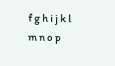f g h i j k l m n o p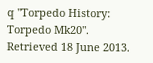q "Torpedo History: Torpedo Mk20". Retrieved 18 June 2013.